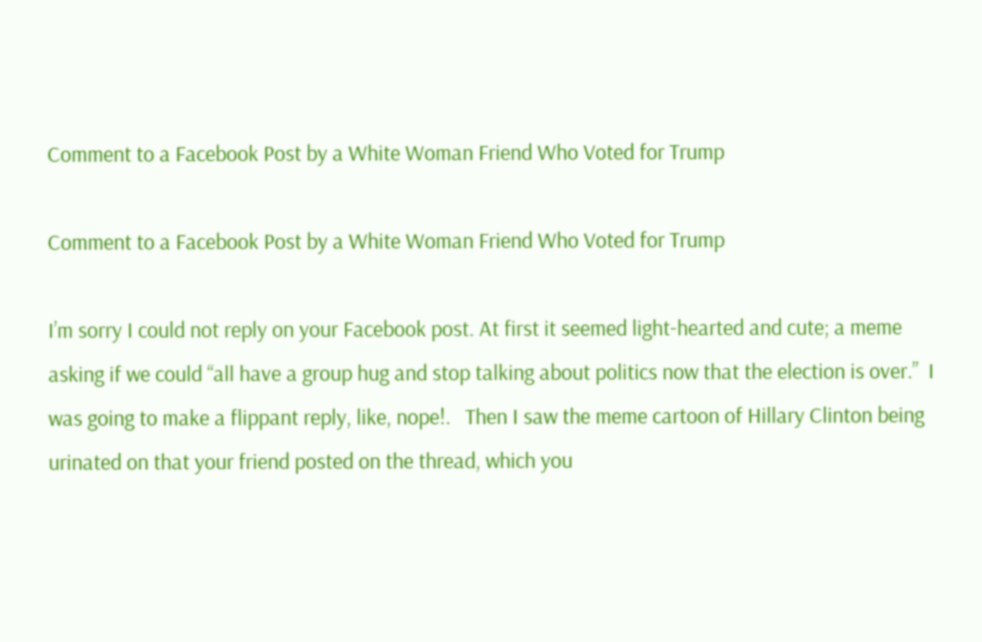Comment to a Facebook Post by a White Woman Friend Who Voted for Trump

Comment to a Facebook Post by a White Woman Friend Who Voted for Trump

I’m sorry I could not reply on your Facebook post. At first it seemed light-hearted and cute; a meme asking if we could “all have a group hug and stop talking about politics now that the election is over.”  I was going to make a flippant reply, like, nope!.   Then I saw the meme cartoon of Hillary Clinton being urinated on that your friend posted on the thread, which you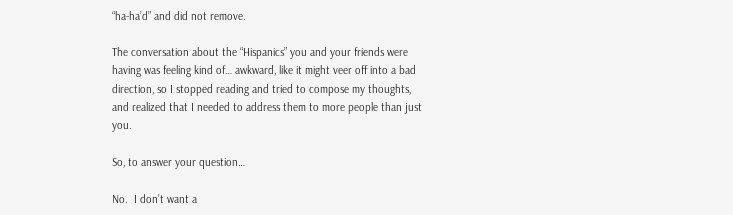“ha-ha’d” and did not remove.

The conversation about the “Hispanics” you and your friends were having was feeling kind of… awkward, like it might veer off into a bad direction, so I stopped reading and tried to compose my thoughts, and realized that I needed to address them to more people than just you.

So, to answer your question…

No.  I don’t want a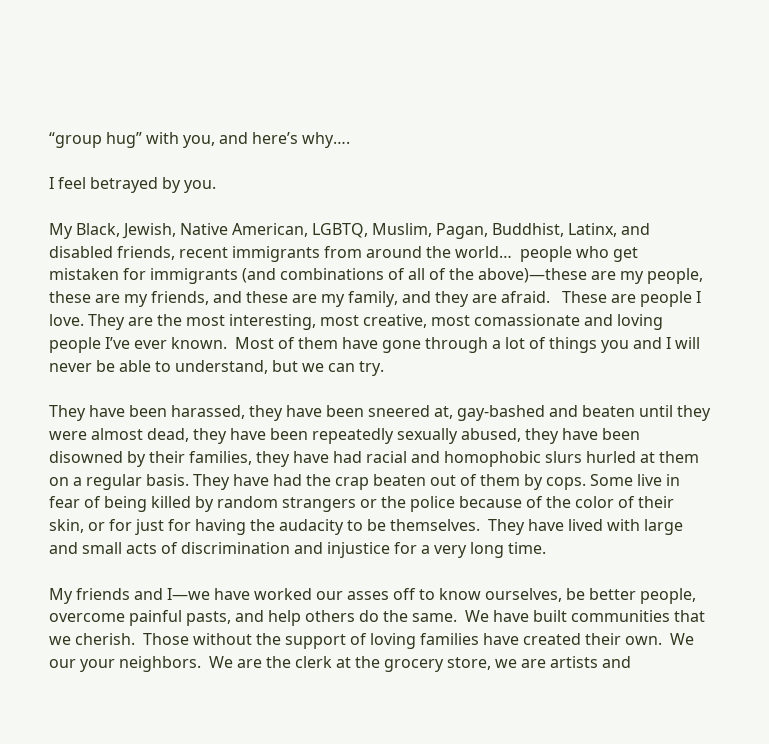“group hug” with you, and here’s why….

I feel betrayed by you.

My Black, Jewish, Native American, LGBTQ, Muslim, Pagan, Buddhist, Latinx, and disabled friends, recent immigrants from around the world…  people who get mistaken for immigrants (and combinations of all of the above)—these are my people, these are my friends, and these are my family, and they are afraid.   These are people I love. They are the most interesting, most creative, most comassionate and loving people I’ve ever known.  Most of them have gone through a lot of things you and I will never be able to understand, but we can try.

They have been harassed, they have been sneered at, gay-bashed and beaten until they were almost dead, they have been repeatedly sexually abused, they have been disowned by their families, they have had racial and homophobic slurs hurled at them on a regular basis. They have had the crap beaten out of them by cops. Some live in fear of being killed by random strangers or the police because of the color of their skin, or for just for having the audacity to be themselves.  They have lived with large and small acts of discrimination and injustice for a very long time.

My friends and I—we have worked our asses off to know ourselves, be better people, overcome painful pasts, and help others do the same.  We have built communities that we cherish.  Those without the support of loving families have created their own.  We our your neighbors.  We are the clerk at the grocery store, we are artists and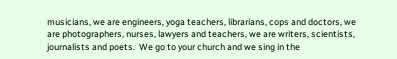musicians, we are engineers, yoga teachers, librarians, cops and doctors, we are photographers, nurses, lawyers and teachers, we are writers, scientists, journalists and poets.  We go to your church and we sing in the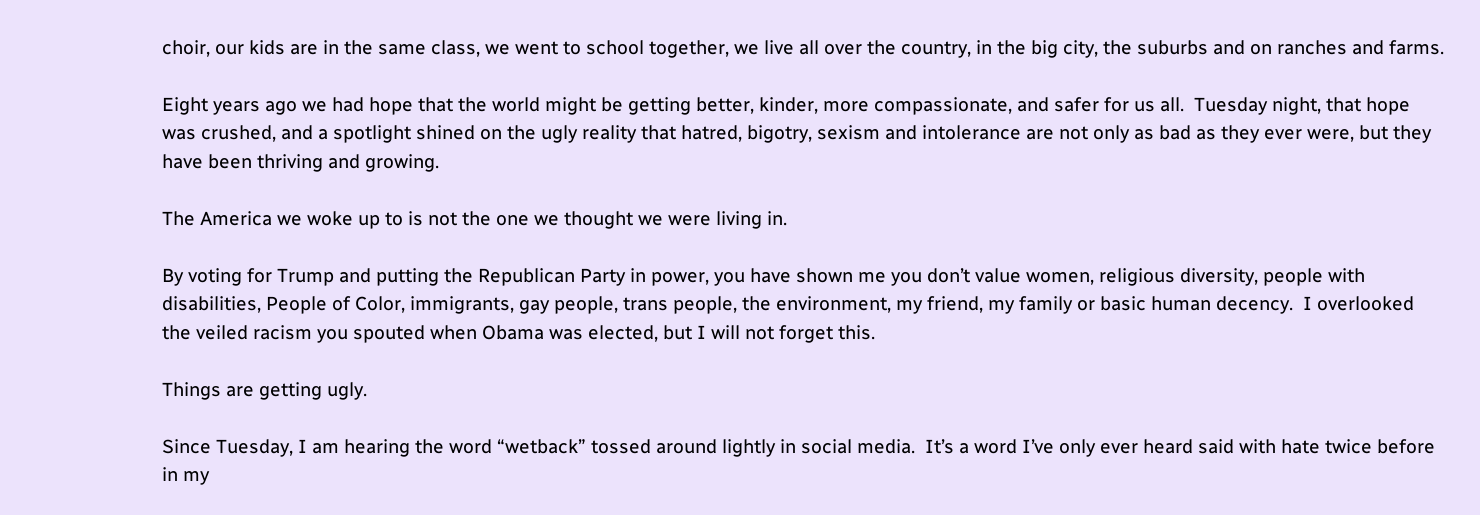choir, our kids are in the same class, we went to school together, we live all over the country, in the big city, the suburbs and on ranches and farms.

Eight years ago we had hope that the world might be getting better, kinder, more compassionate, and safer for us all.  Tuesday night, that hope was crushed, and a spotlight shined on the ugly reality that hatred, bigotry, sexism and intolerance are not only as bad as they ever were, but they have been thriving and growing.

The America we woke up to is not the one we thought we were living in.

By voting for Trump and putting the Republican Party in power, you have shown me you don’t value women, religious diversity, people with disabilities, People of Color, immigrants, gay people, trans people, the environment, my friend, my family or basic human decency.  I overlooked the veiled racism you spouted when Obama was elected, but I will not forget this.

Things are getting ugly.

Since Tuesday, I am hearing the word “wetback” tossed around lightly in social media.  It’s a word I’ve only ever heard said with hate twice before in my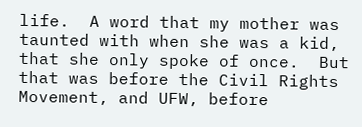life.  A word that my mother was taunted with when she was a kid, that she only spoke of once.  But that was before the Civil Rights Movement, and UFW, before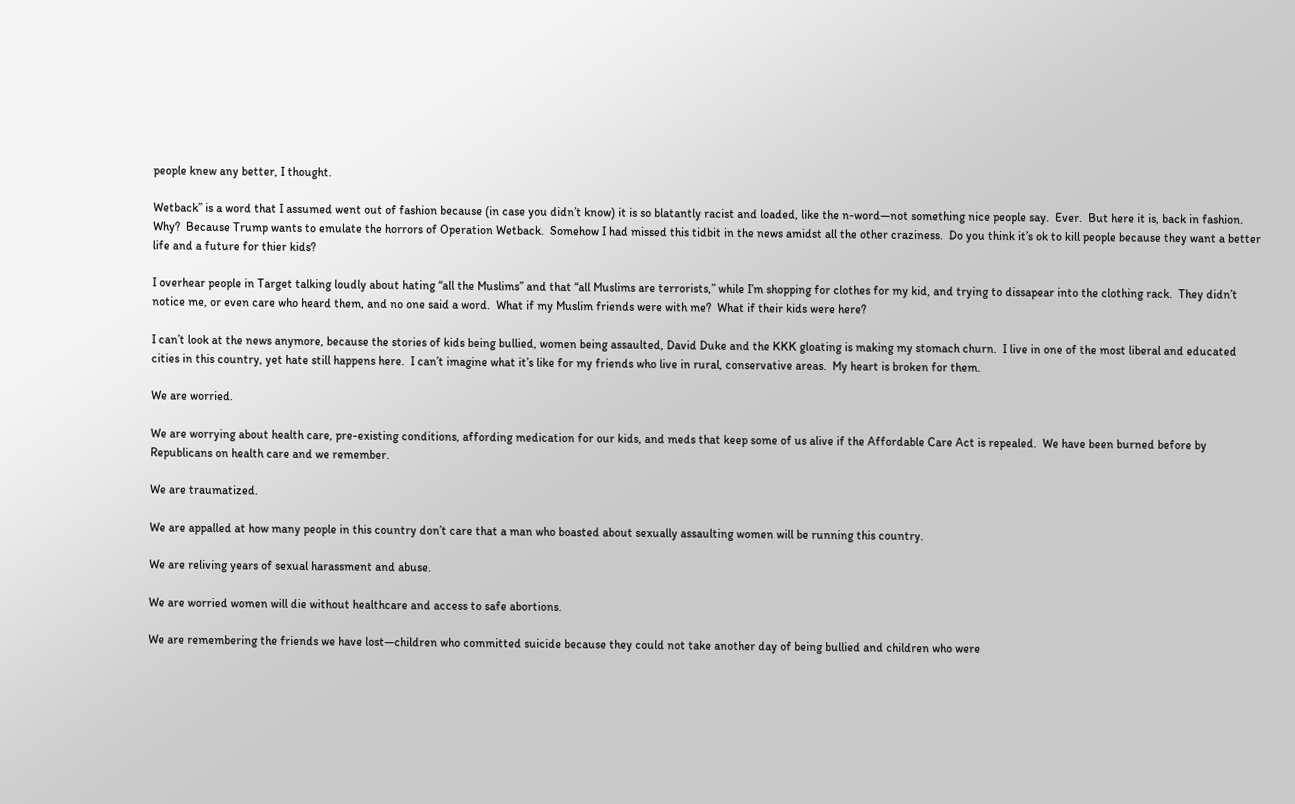people knew any better, I thought.

Wetback” is a word that I assumed went out of fashion because (in case you didn’t know) it is so blatantly racist and loaded, like the n-word—not something nice people say.  Ever.  But here it is, back in fashion.  Why?  Because Trump wants to emulate the horrors of Operation Wetback.  Somehow I had missed this tidbit in the news amidst all the other craziness.  Do you think it’s ok to kill people because they want a better life and a future for thier kids?

I overhear people in Target talking loudly about hating “all the Muslims” and that “all Muslims are terrorists,” while I’m shopping for clothes for my kid, and trying to dissapear into the clothing rack.  They didn’t notice me, or even care who heard them, and no one said a word.  What if my Muslim friends were with me?  What if their kids were here?

I can’t look at the news anymore, because the stories of kids being bullied, women being assaulted, David Duke and the KKK gloating is making my stomach churn.  I live in one of the most liberal and educated cities in this country, yet hate still happens here.  I can’t imagine what it’s like for my friends who live in rural, conservative areas.  My heart is broken for them.

We are worried.

We are worrying about health care, pre-existing conditions, affording medication for our kids, and meds that keep some of us alive if the Affordable Care Act is repealed.  We have been burned before by Republicans on health care and we remember.

We are traumatized.

We are appalled at how many people in this country don’t care that a man who boasted about sexually assaulting women will be running this country.

We are reliving years of sexual harassment and abuse.

We are worried women will die without healthcare and access to safe abortions.

We are remembering the friends we have lost—children who committed suicide because they could not take another day of being bullied and children who were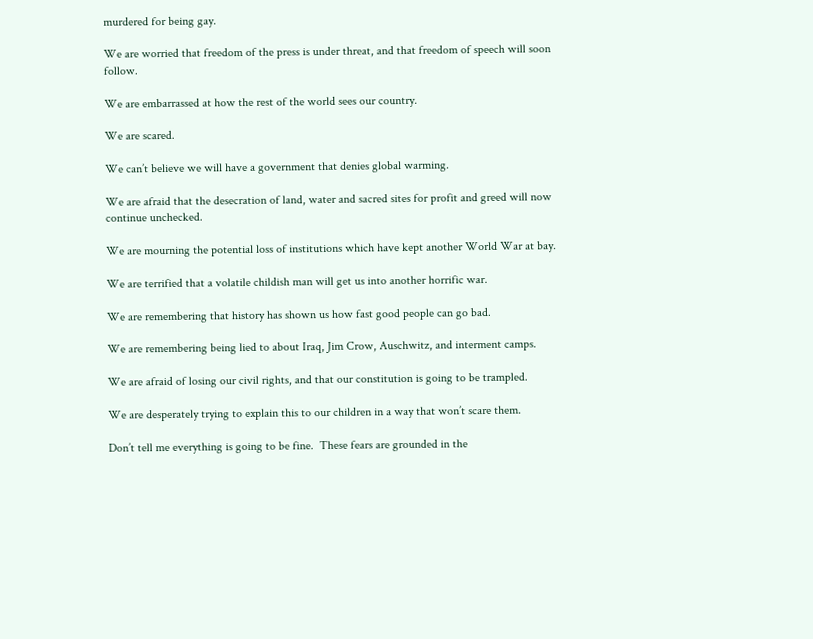murdered for being gay.

We are worried that freedom of the press is under threat, and that freedom of speech will soon follow.

We are embarrassed at how the rest of the world sees our country.

We are scared.

We can’t believe we will have a government that denies global warming.

We are afraid that the desecration of land, water and sacred sites for profit and greed will now continue unchecked.

We are mourning the potential loss of institutions which have kept another World War at bay.

We are terrified that a volatile childish man will get us into another horrific war.

We are remembering that history has shown us how fast good people can go bad.

We are remembering being lied to about Iraq, Jim Crow, Auschwitz, and interment camps.

We are afraid of losing our civil rights, and that our constitution is going to be trampled.

We are desperately trying to explain this to our children in a way that won’t scare them.

Don’t tell me everything is going to be fine.  These fears are grounded in the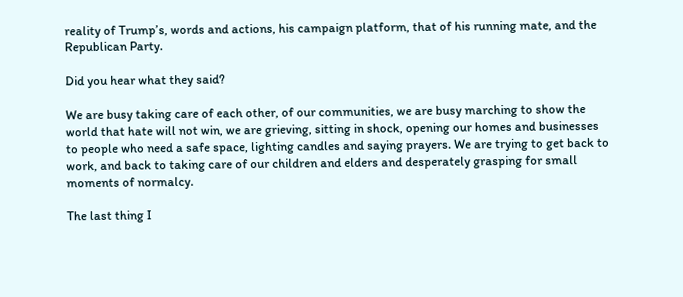reality of Trump’s, words and actions, his campaign platform, that of his running mate, and the Republican Party.

Did you hear what they said?

We are busy taking care of each other, of our communities, we are busy marching to show the world that hate will not win, we are grieving, sitting in shock, opening our homes and businesses to people who need a safe space, lighting candles and saying prayers. We are trying to get back to work, and back to taking care of our children and elders and desperately grasping for small moments of normalcy.

The last thing I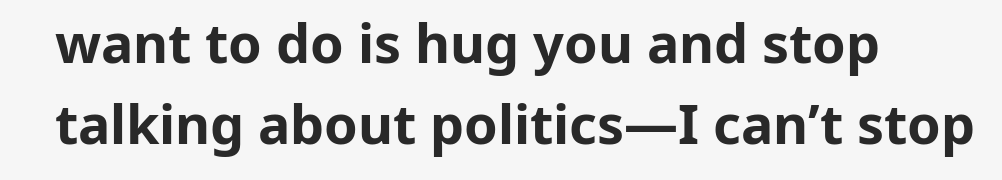want to do is hug you and stop talking about politics—I can’t stop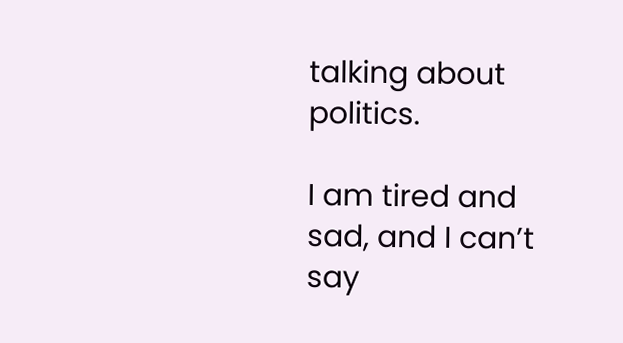talking about politics.

I am tired and sad, and I can’t say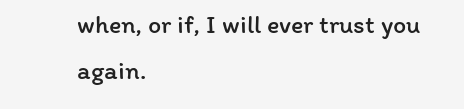when, or if, I will ever trust you again.